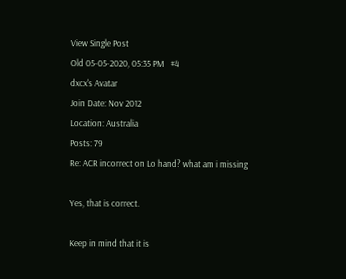View Single Post
Old 05-05-2020, 05:35 PM   #4
dxcx's Avatar
Join Date: Nov 2012
Location: Australia
Posts: 79
Re: ACR incorrect on Lo hand? what am i missing

Yes, that is correct.

Keep in mind that it is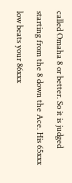called Omaha 8 or better. So it is judged starting from the 8 down the Ace. His 65xxx low beats your 86xxx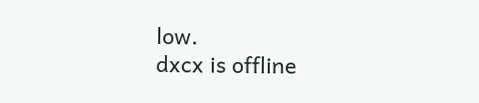low.
dxcx is offline